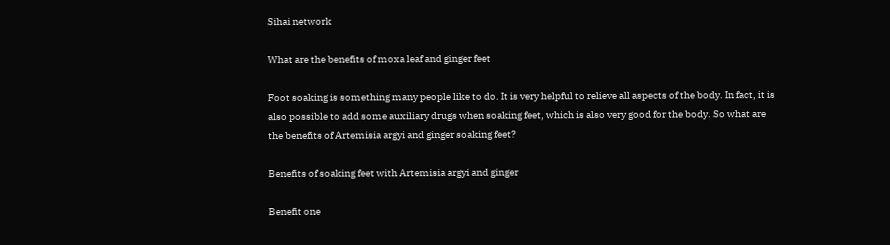Sihai network

What are the benefits of moxa leaf and ginger feet

Foot soaking is something many people like to do. It is very helpful to relieve all aspects of the body. In fact, it is also possible to add some auxiliary drugs when soaking feet, which is also very good for the body. So what are the benefits of Artemisia argyi and ginger soaking feet?

Benefits of soaking feet with Artemisia argyi and ginger

Benefit one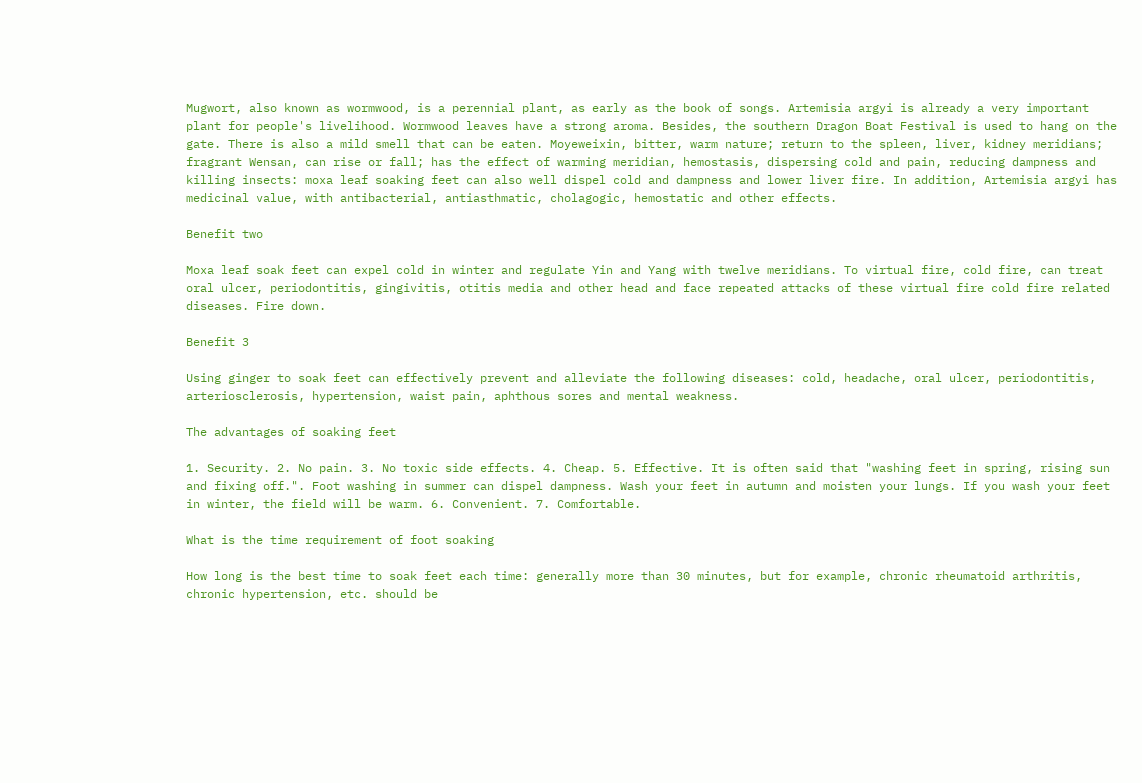Mugwort, also known as wormwood, is a perennial plant, as early as the book of songs. Artemisia argyi is already a very important plant for people's livelihood. Wormwood leaves have a strong aroma. Besides, the southern Dragon Boat Festival is used to hang on the gate. There is also a mild smell that can be eaten. Moyeweixin, bitter, warm nature; return to the spleen, liver, kidney meridians; fragrant Wensan, can rise or fall; has the effect of warming meridian, hemostasis, dispersing cold and pain, reducing dampness and killing insects: moxa leaf soaking feet can also well dispel cold and dampness and lower liver fire. In addition, Artemisia argyi has medicinal value, with antibacterial, antiasthmatic, cholagogic, hemostatic and other effects.

Benefit two

Moxa leaf soak feet can expel cold in winter and regulate Yin and Yang with twelve meridians. To virtual fire, cold fire, can treat oral ulcer, periodontitis, gingivitis, otitis media and other head and face repeated attacks of these virtual fire cold fire related diseases. Fire down.

Benefit 3

Using ginger to soak feet can effectively prevent and alleviate the following diseases: cold, headache, oral ulcer, periodontitis, arteriosclerosis, hypertension, waist pain, aphthous sores and mental weakness.

The advantages of soaking feet

1. Security. 2. No pain. 3. No toxic side effects. 4. Cheap. 5. Effective. It is often said that "washing feet in spring, rising sun and fixing off.". Foot washing in summer can dispel dampness. Wash your feet in autumn and moisten your lungs. If you wash your feet in winter, the field will be warm. 6. Convenient. 7. Comfortable.

What is the time requirement of foot soaking

How long is the best time to soak feet each time: generally more than 30 minutes, but for example, chronic rheumatoid arthritis, chronic hypertension, etc. should be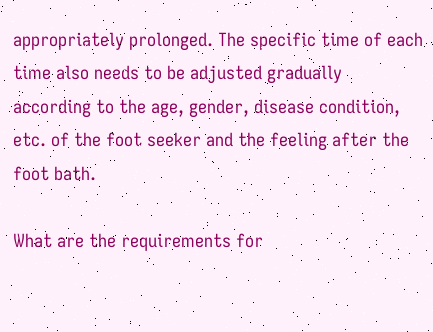appropriately prolonged. The specific time of each time also needs to be adjusted gradually according to the age, gender, disease condition, etc. of the foot seeker and the feeling after the foot bath.

What are the requirements for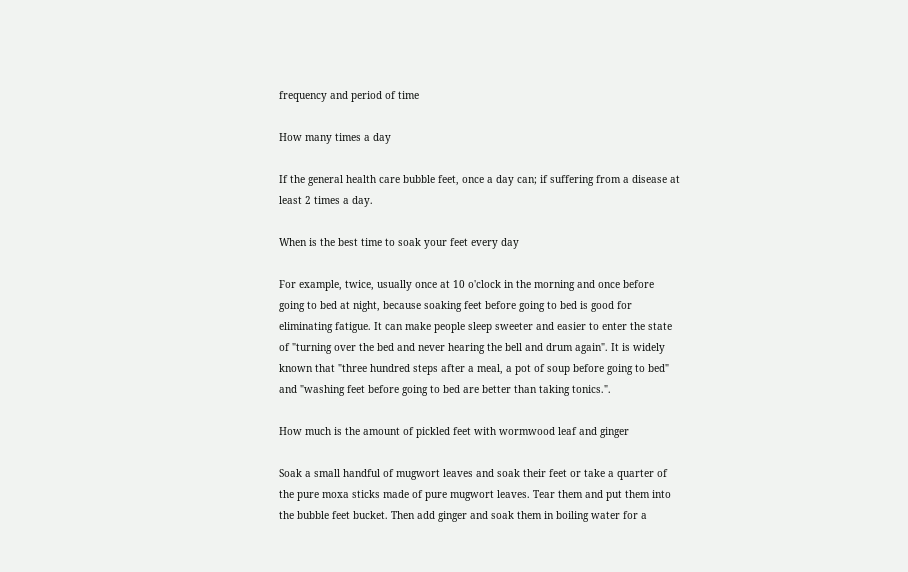frequency and period of time

How many times a day

If the general health care bubble feet, once a day can; if suffering from a disease at least 2 times a day.

When is the best time to soak your feet every day

For example, twice, usually once at 10 o'clock in the morning and once before going to bed at night, because soaking feet before going to bed is good for eliminating fatigue. It can make people sleep sweeter and easier to enter the state of "turning over the bed and never hearing the bell and drum again". It is widely known that "three hundred steps after a meal, a pot of soup before going to bed" and "washing feet before going to bed are better than taking tonics.".

How much is the amount of pickled feet with wormwood leaf and ginger

Soak a small handful of mugwort leaves and soak their feet or take a quarter of the pure moxa sticks made of pure mugwort leaves. Tear them and put them into the bubble feet bucket. Then add ginger and soak them in boiling water for a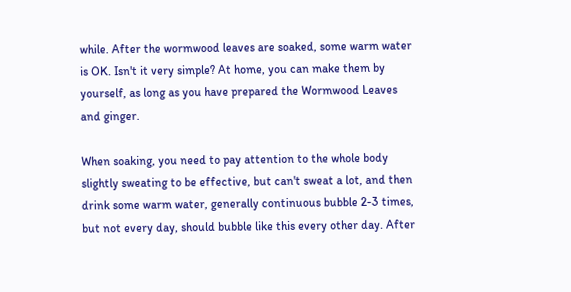while. After the wormwood leaves are soaked, some warm water is OK. Isn't it very simple? At home, you can make them by yourself, as long as you have prepared the Wormwood Leaves and ginger.

When soaking, you need to pay attention to the whole body slightly sweating to be effective, but can't sweat a lot, and then drink some warm water, generally continuous bubble 2-3 times, but not every day, should bubble like this every other day. After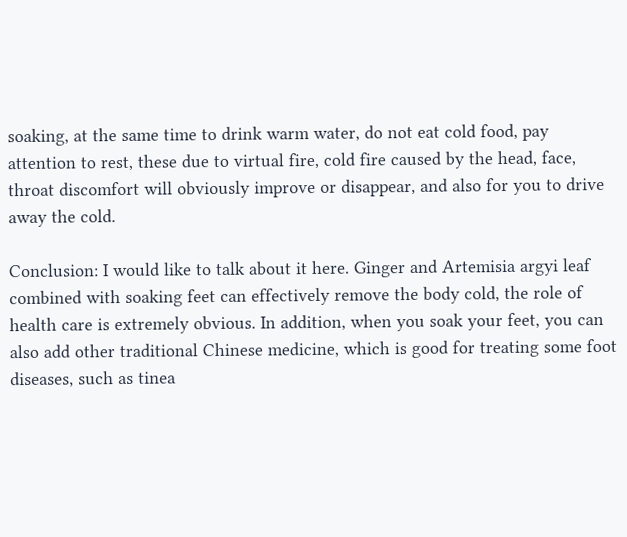soaking, at the same time to drink warm water, do not eat cold food, pay attention to rest, these due to virtual fire, cold fire caused by the head, face, throat discomfort will obviously improve or disappear, and also for you to drive away the cold.

Conclusion: I would like to talk about it here. Ginger and Artemisia argyi leaf combined with soaking feet can effectively remove the body cold, the role of health care is extremely obvious. In addition, when you soak your feet, you can also add other traditional Chinese medicine, which is good for treating some foot diseases, such as tinea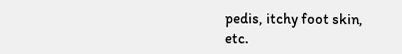pedis, itchy foot skin, etc.